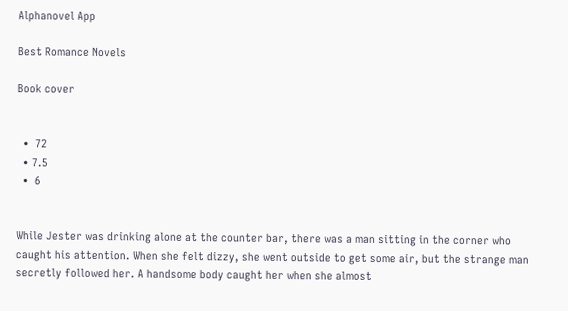Alphanovel App

Best Romance Novels

Book cover


  •  72
  • 7.5
  •  6


While Jester was drinking alone at the counter bar, there was a man sitting in the corner who caught his attention. When she felt dizzy, she went outside to get some air, but the strange man secretly followed her. A handsome body caught her when she almost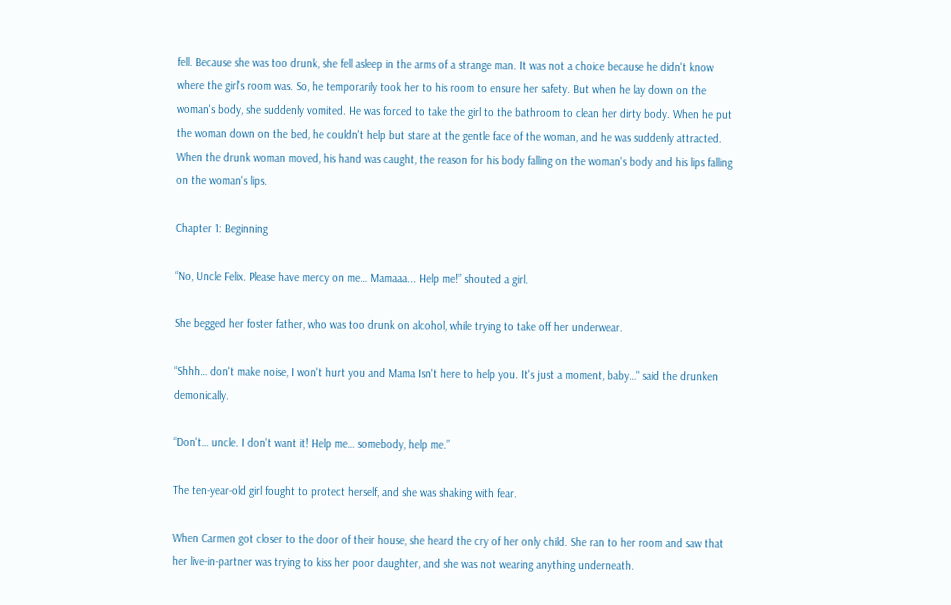fell. Because she was too drunk, she fell asleep in the arms of a strange man. It was not a choice because he didn't know where the girl's room was. So, he temporarily took her to his room to ensure her safety. But when he lay down on the woman's body, she suddenly vomited. He was forced to take the girl to the bathroom to clean her dirty body. When he put the woman down on the bed, he couldn't help but stare at the gentle face of the woman, and he was suddenly attracted. When the drunk woman moved, his hand was caught, the reason for his body falling on the woman's body and his lips falling on the woman's lips.

Chapter 1: Beginning

“No, Uncle Felix. Please have mercy on me… Mamaaa... Help me!” shouted a girl.

She begged her foster father, who was too drunk on alcohol, while trying to take off her underwear.

“Shhh… don't make noise, I won't hurt you and Mama Isn't here to help you. It's just a moment, baby…" said the drunken demonically.

“Don't… uncle. I don't want it! Help me… somebody, help me.”

The ten-year-old girl fought to protect herself, and she was shaking with fear.

When Carmen got closer to the door of their house, she heard the cry of her only child. She ran to her room and saw that her live-in-partner was trying to kiss her poor daughter, and she was not wearing anything underneath.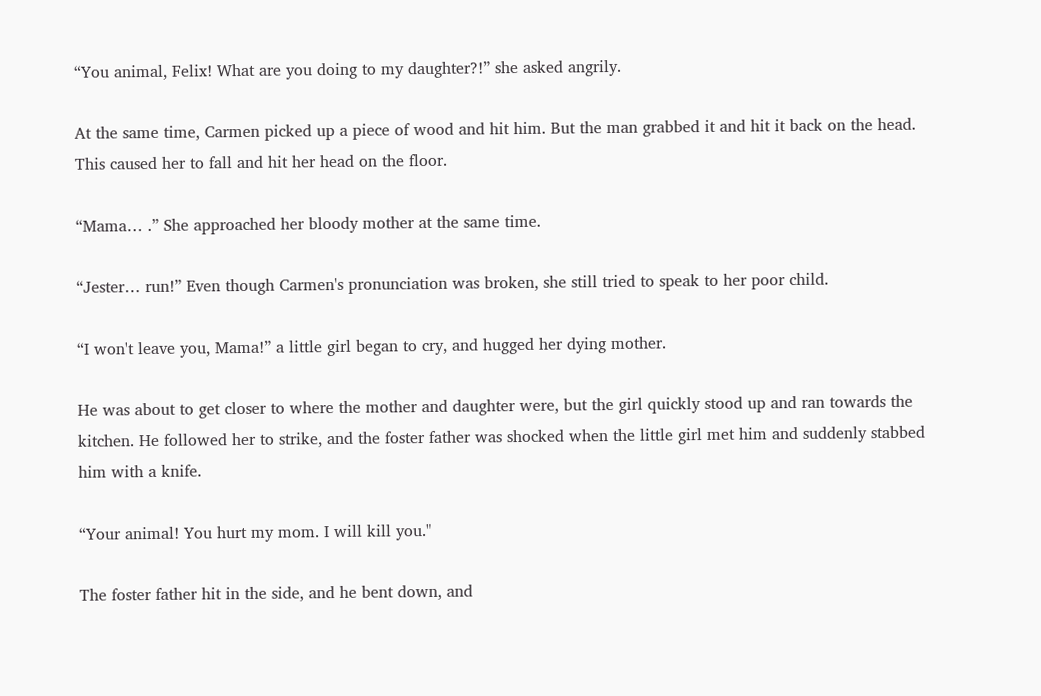“You animal, Felix! What are you doing to my daughter?!” she asked angrily.

At the same time, Carmen picked up a piece of wood and hit him. But the man grabbed it and hit it back on the head. This caused her to fall and hit her head on the floor.

“Mama… .” She approached her bloody mother at the same time.

“Jester… run!” Even though Carmen's pronunciation was broken, she still tried to speak to her poor child.

“I won't leave you, Mama!” a little girl began to cry, and hugged her dying mother.

He was about to get closer to where the mother and daughter were, but the girl quickly stood up and ran towards the kitchen. He followed her to strike, and the foster father was shocked when the little girl met him and suddenly stabbed him with a knife.

“Your animal! You hurt my mom. I will kill you."

The foster father hit in the side, and he bent down, and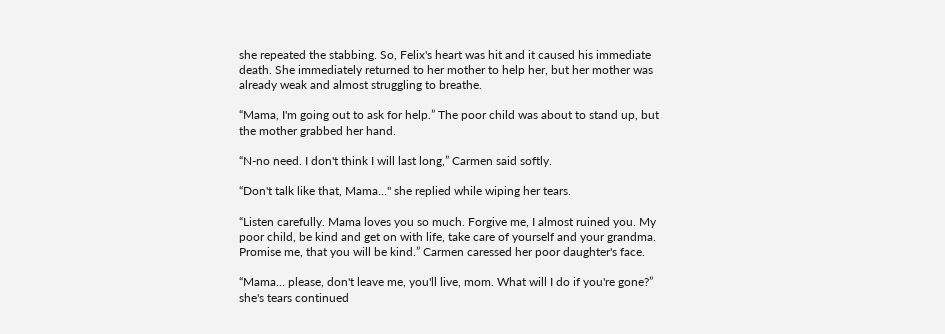she repeated the stabbing. So, Felix's heart was hit and it caused his immediate death. She immediately returned to her mother to help her, but her mother was already weak and almost struggling to breathe.

“Mama, I'm going out to ask for help.” The poor child was about to stand up, but the mother grabbed her hand.

“N-no need. I don't think I will last long,” Carmen said softly.

“Don't talk like that, Mama…" she replied while wiping her tears.

“Listen carefully. Mama loves you so much. Forgive me, I almost ruined you. My poor child, be kind and get on with life, take care of yourself and your grandma. Promise me, that you will be kind.” Carmen caressed her poor daughter's face.

“Mama… please, don't leave me, you'll live, mom. What will I do if you're gone?” she's tears continued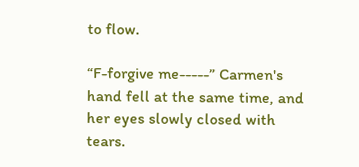to flow.

“F-forgive me-----” Carmen's hand fell at the same time, and her eyes slowly closed with tears.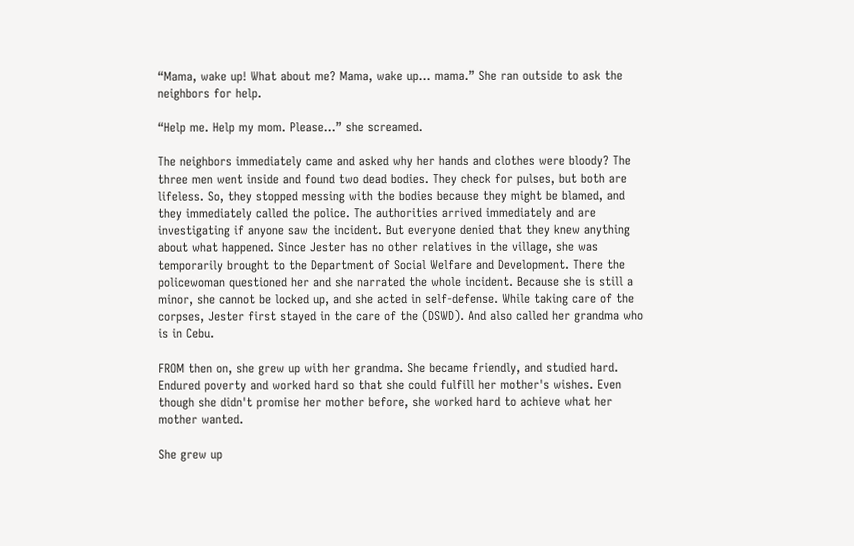“Mama, wake up! What about me? Mama, wake up… mama.” She ran outside to ask the neighbors for help.

“Help me. Help my mom. Please…” she screamed.

The neighbors immediately came and asked why her hands and clothes were bloody? The three men went inside and found two dead bodies. They check for pulses, but both are lifeless. So, they stopped messing with the bodies because they might be blamed, and they immediately called the police. The authorities arrived immediately and are investigating if anyone saw the incident. But everyone denied that they knew anything about what happened. Since Jester has no other relatives in the village, she was temporarily brought to the Department of Social Welfare and Development. There the policewoman questioned her and she narrated the whole incident. Because she is still a minor, she cannot be locked up, and she acted in self-defense. While taking care of the corpses, Jester first stayed in the care of the (DSWD). And also called her grandma who is in Cebu.

FROM then on, she grew up with her grandma. She became friendly, and studied hard. Endured poverty and worked hard so that she could fulfill her mother's wishes. Even though she didn't promise her mother before, she worked hard to achieve what her mother wanted.

She grew up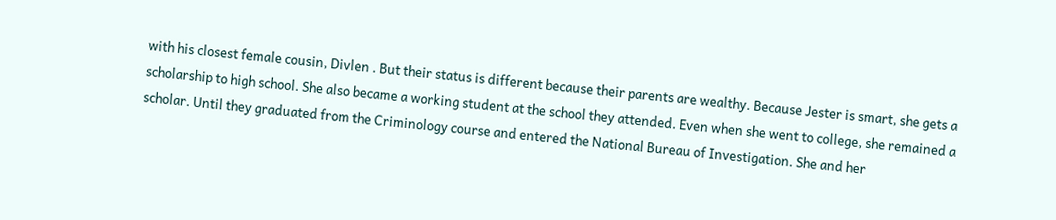with his closest female cousin, Divlen . But their status is different because their parents are wealthy. Because Jester is smart, she gets a scholarship to high school. She also became a working student at the school they attended. Even when she went to college, she remained a scholar. Until they graduated from the Criminology course and entered the National Bureau of Investigation. She and her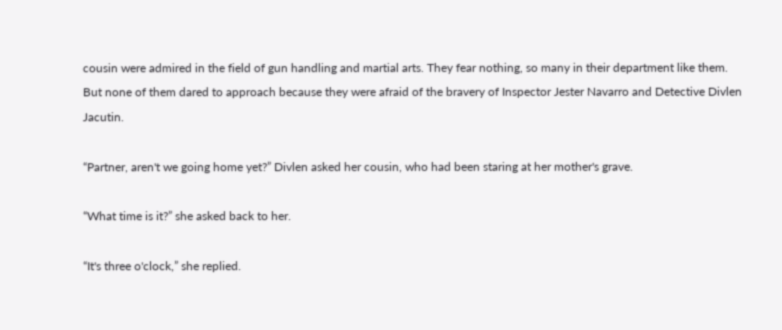cousin were admired in the field of gun handling and martial arts. They fear nothing, so many in their department like them. But none of them dared to approach because they were afraid of the bravery of Inspector Jester Navarro and Detective Divlen Jacutin.

“Partner, aren't we going home yet?” Divlen asked her cousin, who had been staring at her mother's grave.

“What time is it?” she asked back to her.

“It's three o'clock,” she replied.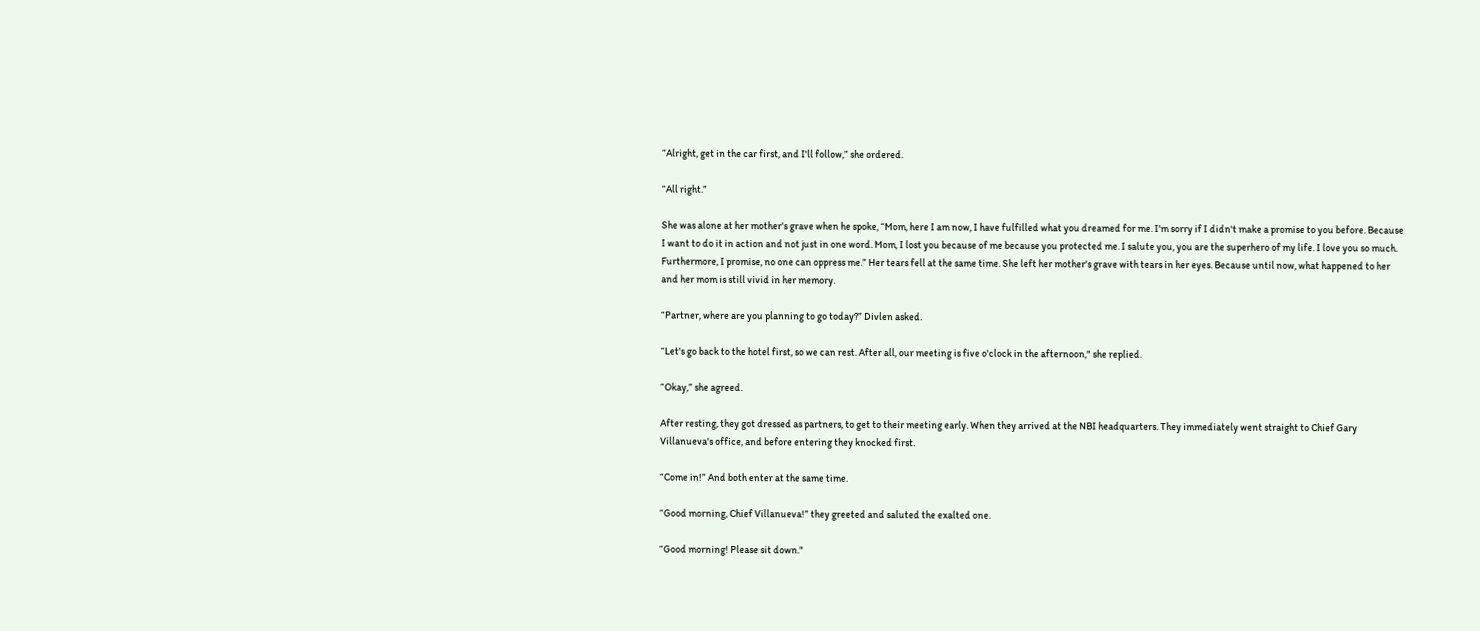“Alright, get in the car first, and I'll follow,” she ordered.

“All right.”

She was alone at her mother's grave when he spoke, “Mom, here I am now, I have fulfilled what you dreamed for me. I'm sorry if I didn't make a promise to you before. Because I want to do it in action and not just in one word. Mom, I lost you because of me because you protected me. I salute you, you are the superhero of my life. I love you so much. Furthermore, I promise, no one can oppress me.” Her tears fell at the same time. She left her mother's grave with tears in her eyes. Because until now, what happened to her and her mom is still vivid in her memory.

“Partner, where are you planning to go today?” Divlen asked.

“Let's go back to the hotel first, so we can rest. After all, our meeting is five o'clock in the afternoon," she replied.

“Okay,” she agreed.

After resting, they got dressed as partners, to get to their meeting early. When they arrived at the NBI headquarters. They immediately went straight to Chief Gary Villanueva's office, and before entering they knocked first.

“Come in!” And both enter at the same time.

“Good morning, Chief Villanueva!” they greeted and saluted the exalted one.

“Good morning! Please sit down."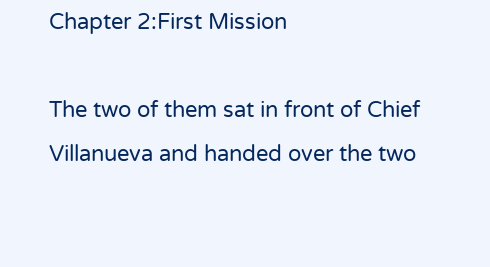Chapter 2:First Mission

The two of them sat in front of Chief Villanueva and handed over the two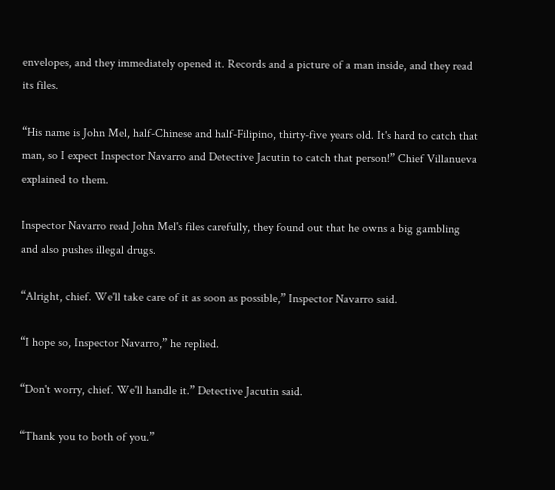envelopes, and they immediately opened it. Records and a picture of a man inside, and they read its files.

“His name is John Mel, half-Chinese and half-Filipino, thirty-five years old. It's hard to catch that man, so I expect Inspector Navarro and Detective Jacutin to catch that person!” Chief Villanueva explained to them.

Inspector Navarro read John Mel's files carefully, they found out that he owns a big gambling and also pushes illegal drugs.

“Alright, chief. We'll take care of it as soon as possible,” Inspector Navarro said.

“I hope so, Inspector Navarro,” he replied.

“Don't worry, chief. We'll handle it.” Detective Jacutin said.

“Thank you to both of you.”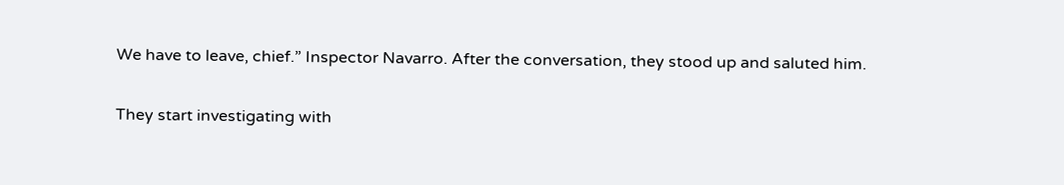We have to leave, chief.” Inspector Navarro. After the conversation, they stood up and saluted him.

They start investigating with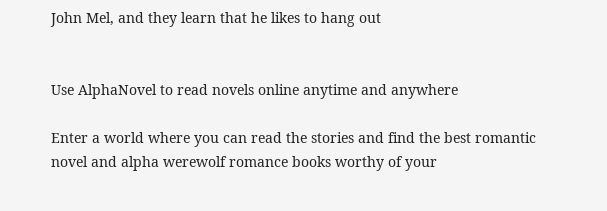John Mel, and they learn that he likes to hang out


Use AlphaNovel to read novels online anytime and anywhere

Enter a world where you can read the stories and find the best romantic novel and alpha werewolf romance books worthy of your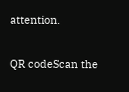attention.

QR codeScan the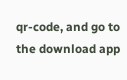qr-code, and go to the download app